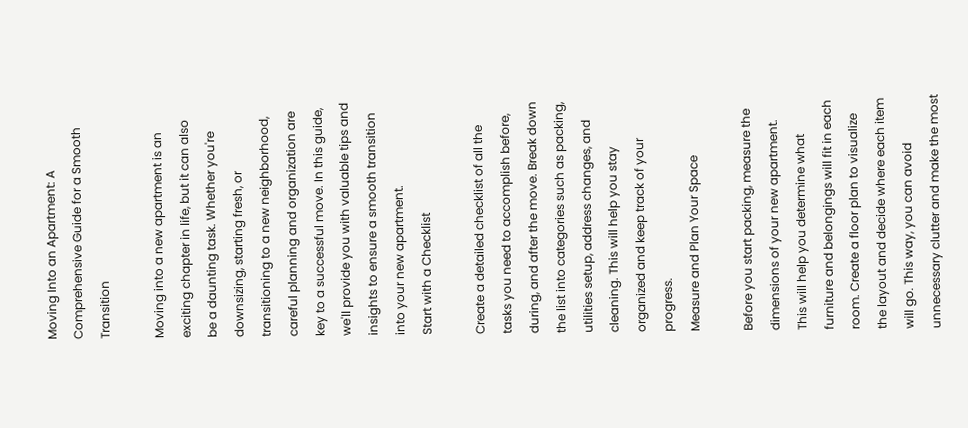Moving Into an Apartment: A Comprehensive Guide for a Smooth Transition

Moving into a new apartment is an exciting chapter in life, but it can also be a daunting task. Whether you're downsizing, starting fresh, or transitioning to a new neighborhood, careful planning and organization are key to a successful move. In this guide, we'll provide you with valuable tips and insights to ensure a smooth transition into your new apartment.
Start with a Checklist

Create a detailed checklist of all the tasks you need to accomplish before, during, and after the move. Break down the list into categories such as packing, utilities setup, address changes, and cleaning. This will help you stay organized and keep track of your progress.
Measure and Plan Your Space

Before you start packing, measure the dimensions of your new apartment. This will help you determine what furniture and belongings will fit in each room. Create a floor plan to visualize the layout and decide where each item will go. This way, you can avoid unnecessary clutter and make the most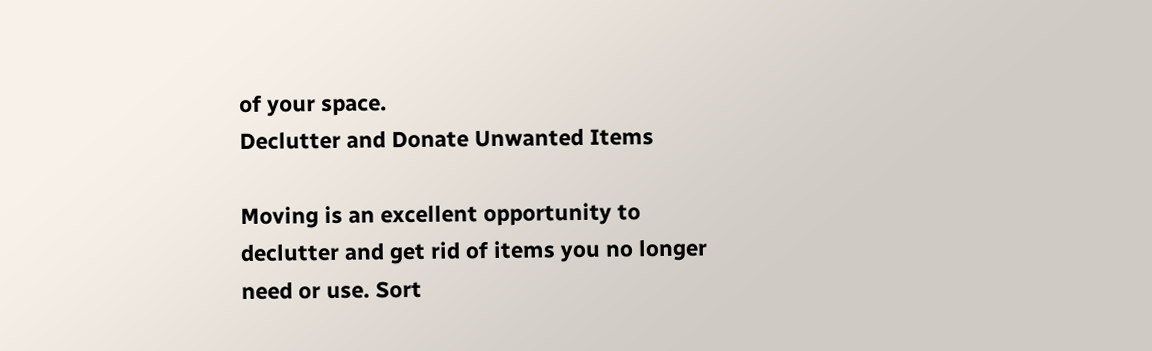of your space.
Declutter and Donate Unwanted Items

Moving is an excellent opportunity to declutter and get rid of items you no longer need or use. Sort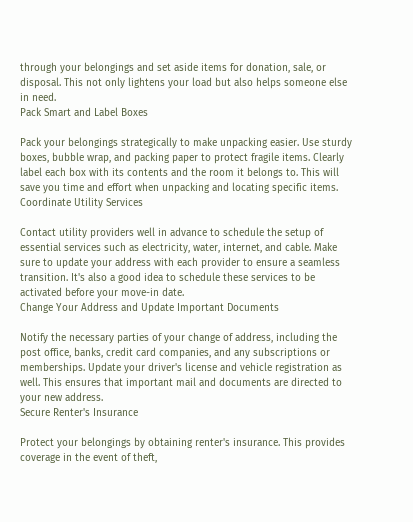through your belongings and set aside items for donation, sale, or disposal. This not only lightens your load but also helps someone else in need.
Pack Smart and Label Boxes

Pack your belongings strategically to make unpacking easier. Use sturdy boxes, bubble wrap, and packing paper to protect fragile items. Clearly label each box with its contents and the room it belongs to. This will save you time and effort when unpacking and locating specific items.
Coordinate Utility Services

Contact utility providers well in advance to schedule the setup of essential services such as electricity, water, internet, and cable. Make sure to update your address with each provider to ensure a seamless transition. It's also a good idea to schedule these services to be activated before your move-in date.
Change Your Address and Update Important Documents

Notify the necessary parties of your change of address, including the post office, banks, credit card companies, and any subscriptions or memberships. Update your driver's license and vehicle registration as well. This ensures that important mail and documents are directed to your new address.
Secure Renter's Insurance

Protect your belongings by obtaining renter's insurance. This provides coverage in the event of theft,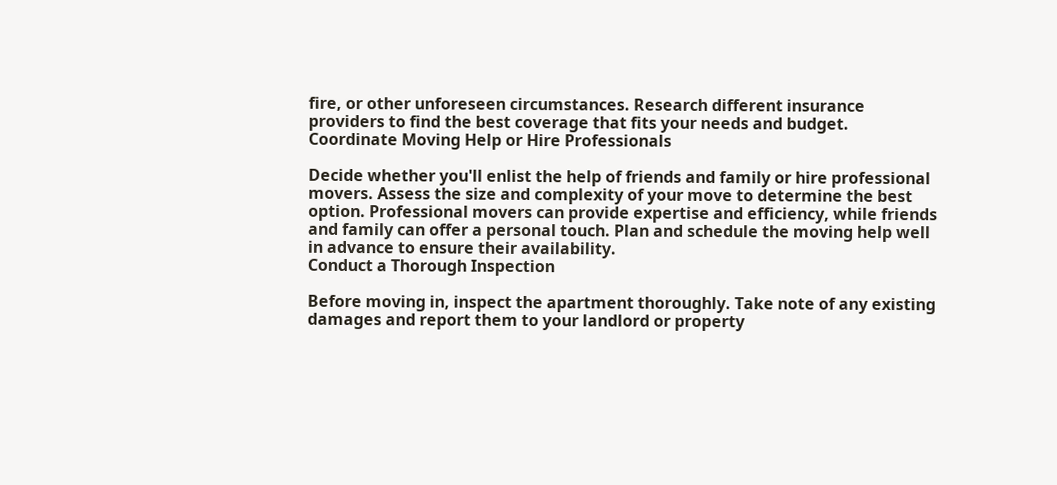fire, or other unforeseen circumstances. Research different insurance providers to find the best coverage that fits your needs and budget.
Coordinate Moving Help or Hire Professionals

Decide whether you'll enlist the help of friends and family or hire professional movers. Assess the size and complexity of your move to determine the best option. Professional movers can provide expertise and efficiency, while friends and family can offer a personal touch. Plan and schedule the moving help well in advance to ensure their availability.
Conduct a Thorough Inspection

Before moving in, inspect the apartment thoroughly. Take note of any existing damages and report them to your landlord or property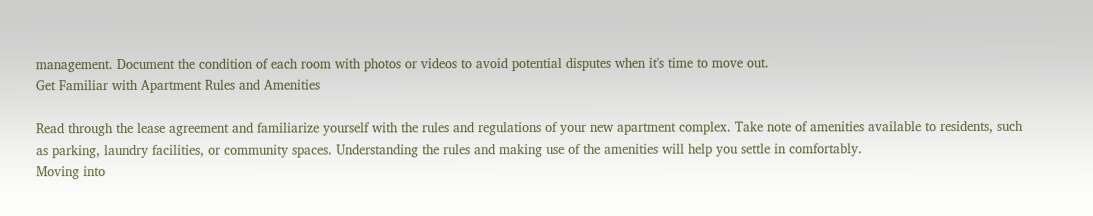management. Document the condition of each room with photos or videos to avoid potential disputes when it's time to move out.
Get Familiar with Apartment Rules and Amenities

Read through the lease agreement and familiarize yourself with the rules and regulations of your new apartment complex. Take note of amenities available to residents, such as parking, laundry facilities, or community spaces. Understanding the rules and making use of the amenities will help you settle in comfortably.
Moving into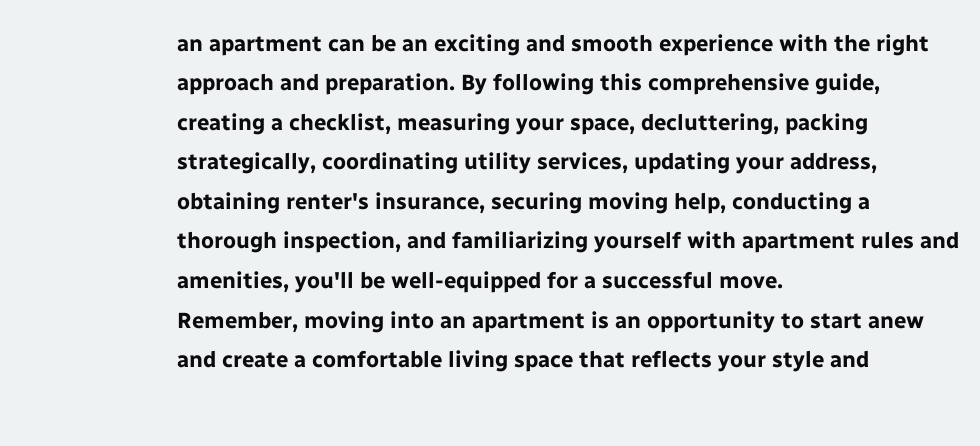an apartment can be an exciting and smooth experience with the right approach and preparation. By following this comprehensive guide, creating a checklist, measuring your space, decluttering, packing strategically, coordinating utility services, updating your address, obtaining renter's insurance, securing moving help, conducting a thorough inspection, and familiarizing yourself with apartment rules and amenities, you'll be well-equipped for a successful move.
Remember, moving into an apartment is an opportunity to start anew and create a comfortable living space that reflects your style and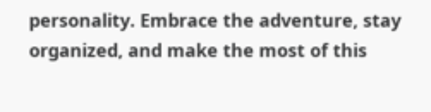personality. Embrace the adventure, stay organized, and make the most of this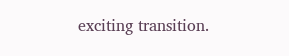exciting transition.